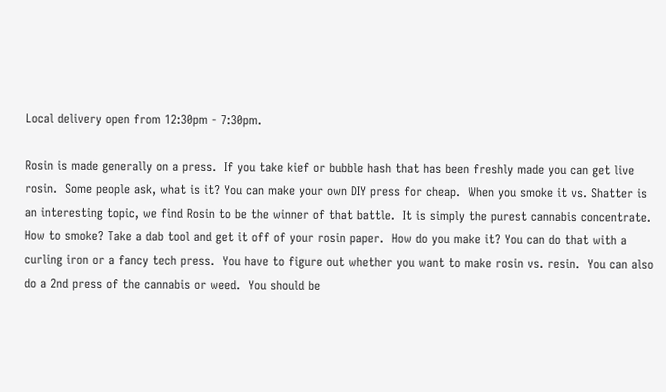Local delivery open from 12:30pm - 7:30pm.

Rosin is made generally on a press.  If you take kief or bubble hash that has been freshly made you can get live rosin.  Some people ask, what is it? You can make your own DIY press for cheap.  When you smoke it vs. Shatter is an interesting topic, we find Rosin to be the winner of that battle.  It is simply the purest cannabis concentrate.  How to smoke? Take a dab tool and get it off of your rosin paper.  How do you make it? You can do that with a curling iron or a fancy tech press.  You have to figure out whether you want to make rosin vs. resin.  You can also do a 2nd press of the cannabis or weed.  You should be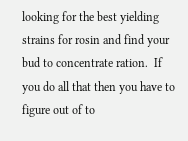looking for the best yielding strains for rosin and find your bud to concentrate ration.  If you do all that then you have to figure out of to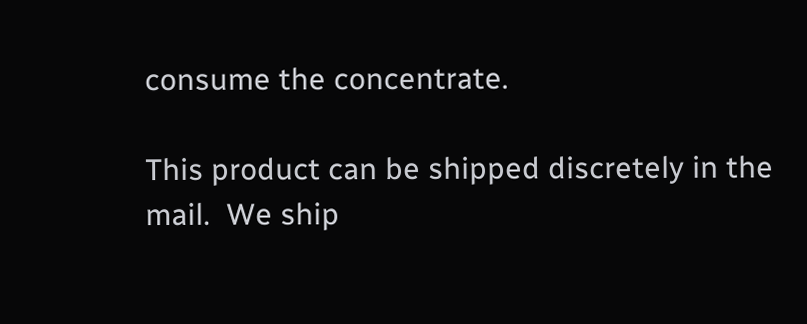consume the concentrate.

This product can be shipped discretely in the mail.  We ship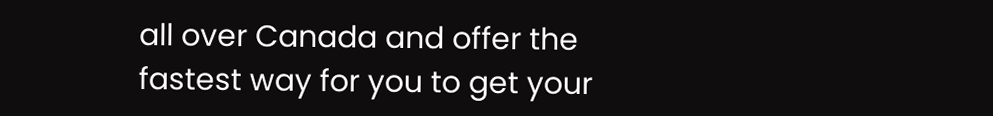all over Canada and offer the fastest way for you to get your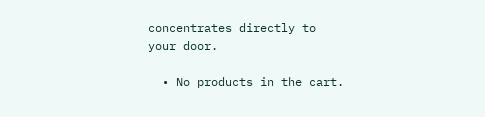concentrates directly to your door.

  • No products in the cart.